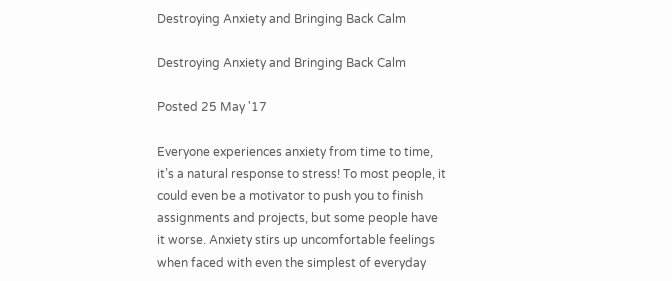Destroying Anxiety and Bringing Back Calm

Destroying Anxiety and Bringing Back Calm

Posted 25 May '17

Everyone experiences anxiety from time to time, it’s a natural response to stress! To most people, it could even be a motivator to push you to finish assignments and projects, but some people have it worse. Anxiety stirs up uncomfortable feelings when faced with even the simplest of everyday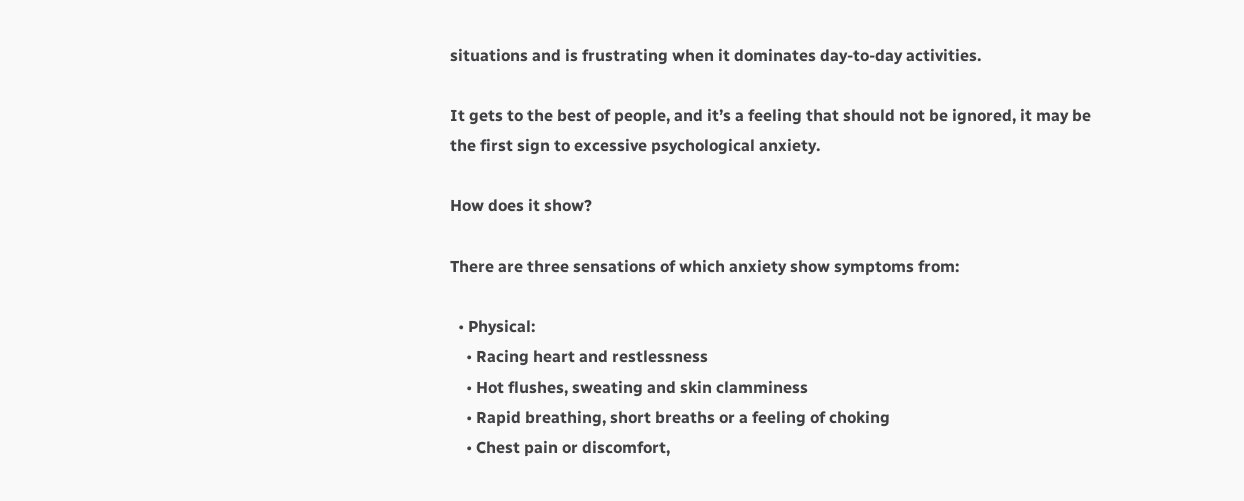situations and is frustrating when it dominates day-to-day activities.

It gets to the best of people, and it’s a feeling that should not be ignored, it may be the first sign to excessive psychological anxiety.

How does it show?

There are three sensations of which anxiety show symptoms from:

  • Physical:
    • Racing heart and restlessness
    • Hot flushes, sweating and skin clamminess
    • Rapid breathing, short breaths or a feeling of choking
    • Chest pain or discomfort,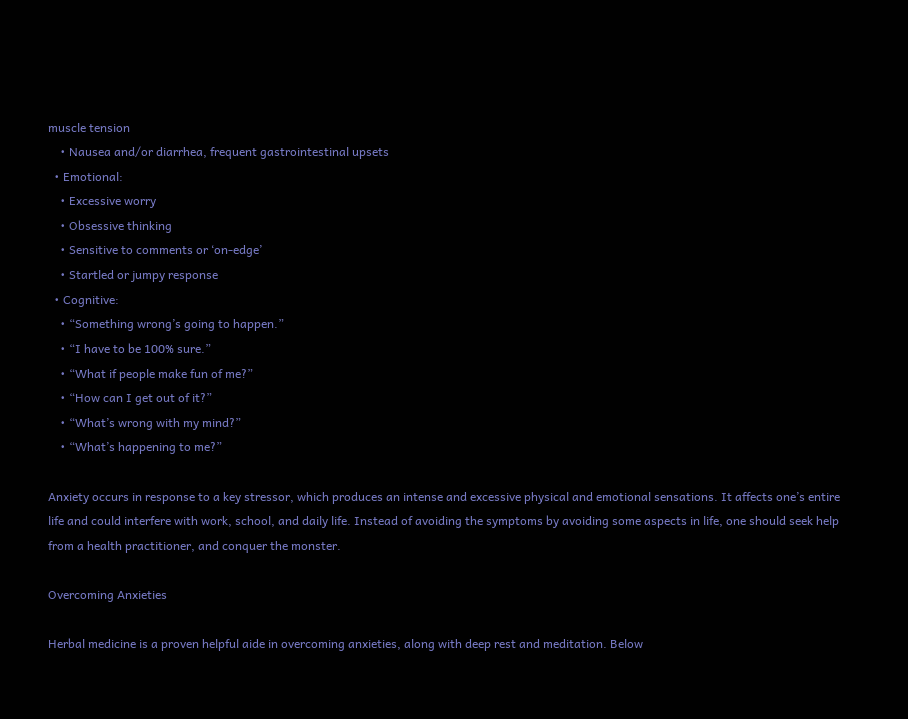muscle tension
    • Nausea and/or diarrhea, frequent gastrointestinal upsets
  • Emotional:
    • Excessive worry
    • Obsessive thinking
    • Sensitive to comments or ‘on-edge’
    • Startled or jumpy response
  • Cognitive:
    • “Something wrong’s going to happen.”
    • “I have to be 100% sure.”
    • “What if people make fun of me?”
    • “How can I get out of it?”
    • “What’s wrong with my mind?”
    • “What’s happening to me?”

Anxiety occurs in response to a key stressor, which produces an intense and excessive physical and emotional sensations. It affects one’s entire life and could interfere with work, school, and daily life. Instead of avoiding the symptoms by avoiding some aspects in life, one should seek help from a health practitioner, and conquer the monster.

Overcoming Anxieties

Herbal medicine is a proven helpful aide in overcoming anxieties, along with deep rest and meditation. Below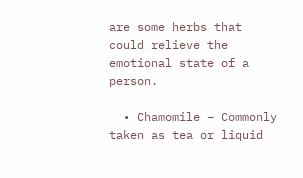are some herbs that could relieve the emotional state of a person.

  • Chamomile – Commonly taken as tea or liquid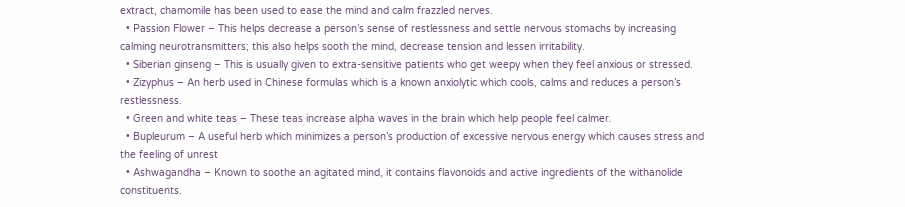extract, chamomile has been used to ease the mind and calm frazzled nerves.
  • Passion Flower – This helps decrease a person’s sense of restlessness and settle nervous stomachs by increasing calming neurotransmitters; this also helps sooth the mind, decrease tension and lessen irritability.
  • Siberian ginseng – This is usually given to extra-sensitive patients who get weepy when they feel anxious or stressed.
  • Zizyphus – An herb used in Chinese formulas which is a known anxiolytic which cools, calms and reduces a person’s restlessness.
  • Green and white teas – These teas increase alpha waves in the brain which help people feel calmer.
  • Bupleurum – A useful herb which minimizes a person’s production of excessive nervous energy which causes stress and the feeling of unrest
  • Ashwagandha – Known to soothe an agitated mind, it contains flavonoids and active ingredients of the withanolide constituents.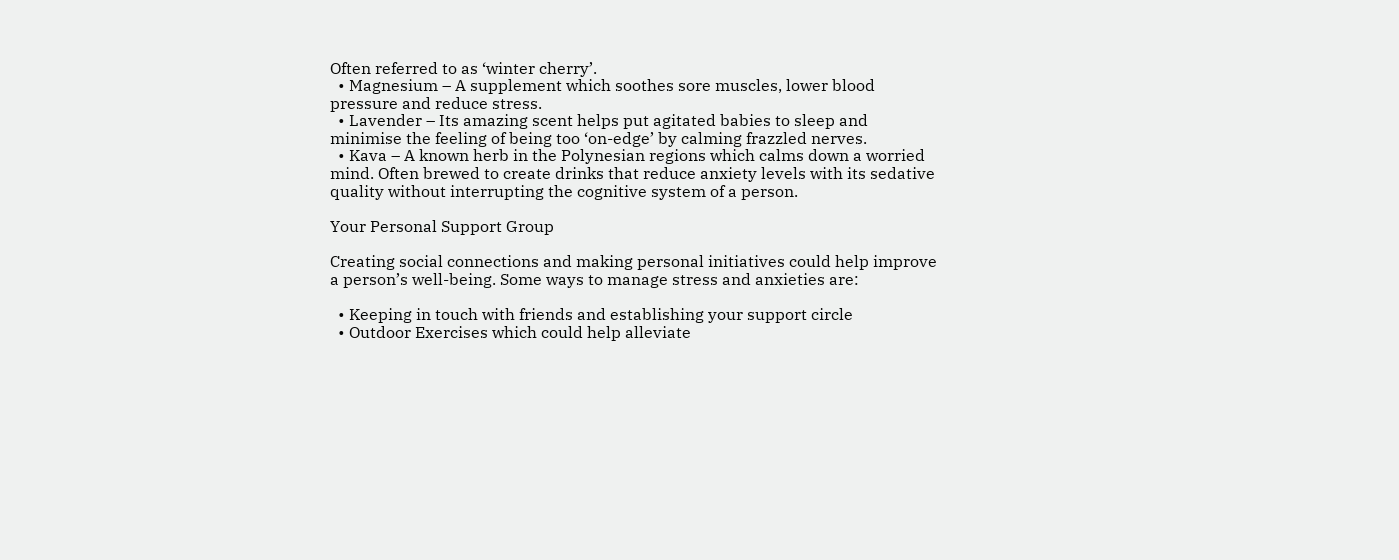Often referred to as ‘winter cherry’.
  • Magnesium – A supplement which soothes sore muscles, lower blood pressure and reduce stress.
  • Lavender – Its amazing scent helps put agitated babies to sleep and minimise the feeling of being too ‘on-edge’ by calming frazzled nerves.
  • Kava – A known herb in the Polynesian regions which calms down a worried mind. Often brewed to create drinks that reduce anxiety levels with its sedative quality without interrupting the cognitive system of a person.

Your Personal Support Group

Creating social connections and making personal initiatives could help improve a person’s well-being. Some ways to manage stress and anxieties are:

  • Keeping in touch with friends and establishing your support circle
  • Outdoor Exercises which could help alleviate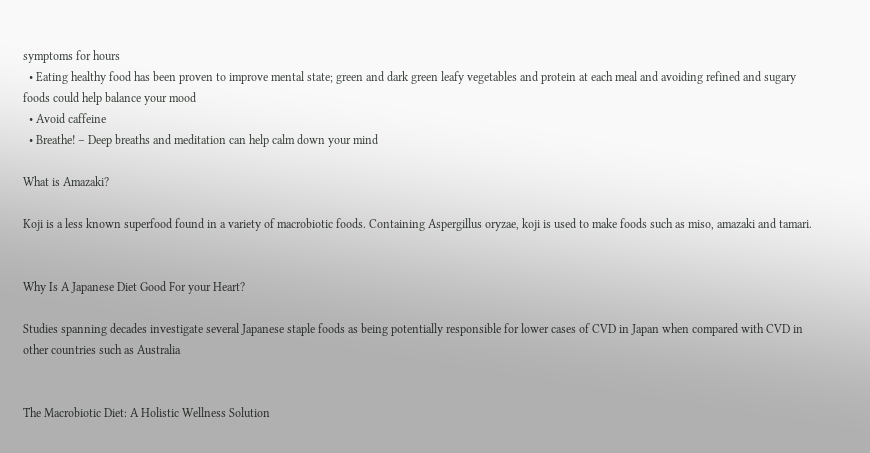symptoms for hours
  • Eating healthy food has been proven to improve mental state; green and dark green leafy vegetables and protein at each meal and avoiding refined and sugary foods could help balance your mood
  • Avoid caffeine
  • Breathe! – Deep breaths and meditation can help calm down your mind

What is Amazaki?

Koji is a less known superfood found in a variety of macrobiotic foods. Containing Aspergillus oryzae, koji is used to make foods such as miso, amazaki and tamari.


Why Is A Japanese Diet Good For your Heart?

Studies spanning decades investigate several Japanese staple foods as being potentially responsible for lower cases of CVD in Japan when compared with CVD in other countries such as Australia


The Macrobiotic Diet: A Holistic Wellness Solution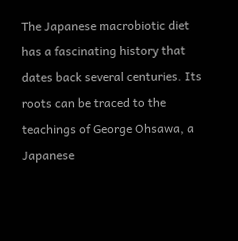The Japanese macrobiotic diet has a fascinating history that dates back several centuries. Its roots can be traced to the teachings of George Ohsawa, a Japanese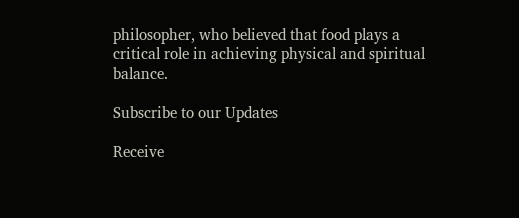philosopher, who believed that food plays a critical role in achieving physical and spiritual balance.

Subscribe to our Updates

Receive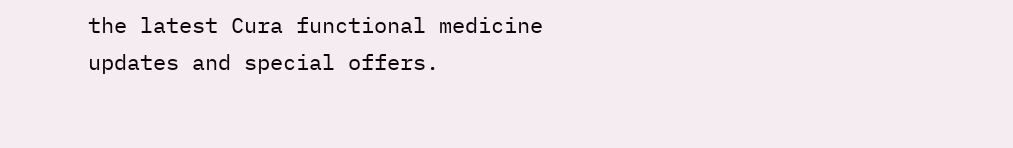the latest Cura functional medicine updates and special offers.